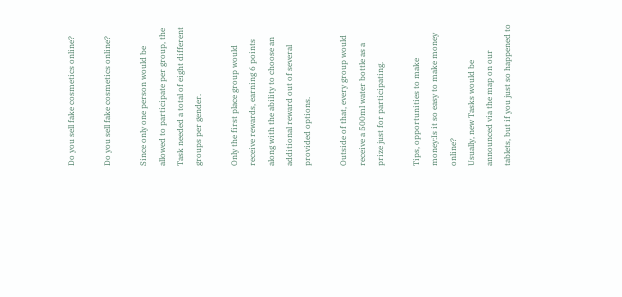Do you sell fake cosmetics online?

Do you sell fake cosmetics online?

Since only one person would be allowed to participate per group, the Task needed a total of eight different groups per gender.

Only the first place group would receive rewards, earning 6 points along with the ability to choose an additional reward out of several provided options.

Outside of that, every group would receive a 500ml water bottle as a prize just for participating.

Tips, opportunities to make money:Is it so easy to make money online?
Usually, new Tasks would be announced via the map on our tablets, but if you just so happened to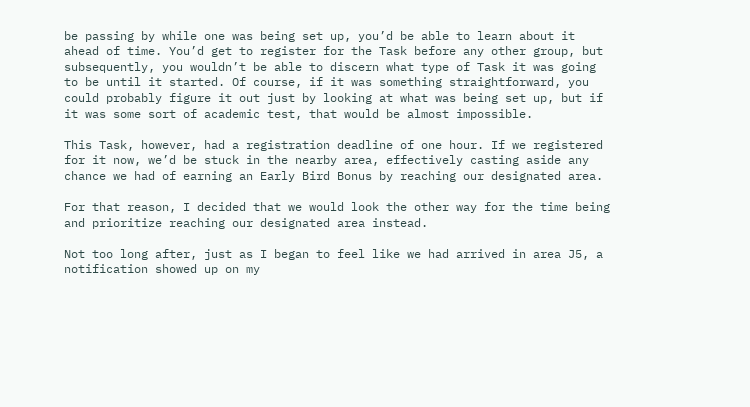be passing by while one was being set up, you’d be able to learn about it ahead of time. You’d get to register for the Task before any other group, but subsequently, you wouldn’t be able to discern what type of Task it was going to be until it started. Of course, if it was something straightforward, you could probably figure it out just by looking at what was being set up, but if it was some sort of academic test, that would be almost impossible.

This Task, however, had a registration deadline of one hour. If we registered for it now, we’d be stuck in the nearby area, effectively casting aside any chance we had of earning an Early Bird Bonus by reaching our designated area.

For that reason, I decided that we would look the other way for the time being and prioritize reaching our designated area instead.

Not too long after, just as I began to feel like we had arrived in area J5, a notification showed up on my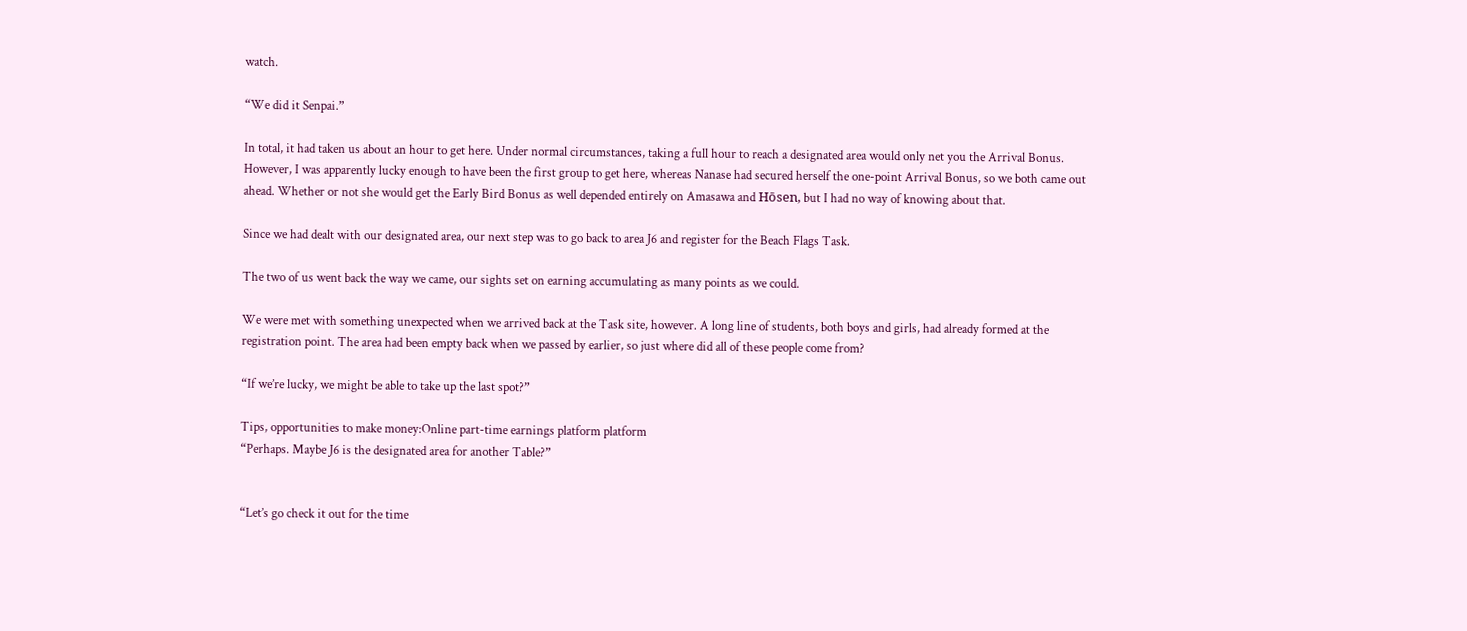watch.

“We did it Senpai.”

In total, it had taken us about an hour to get here. Under normal circumstances, taking a full hour to reach a designated area would only net you the Arrival Bonus. However, I was apparently lucky enough to have been the first group to get here, whereas Nanase had secured herself the one-point Arrival Bonus, so we both came out ahead. Whether or not she would get the Early Bird Bonus as well depended entirely on Amasawa and Hōsen, but I had no way of knowing about that.

Since we had dealt with our designated area, our next step was to go back to area J6 and register for the Beach Flags Task.

The two of us went back the way we came, our sights set on earning accumulating as many points as we could.

We were met with something unexpected when we arrived back at the Task site, however. A long line of students, both boys and girls, had already formed at the registration point. The area had been empty back when we passed by earlier, so just where did all of these people come from?

“If we’re lucky, we might be able to take up the last spot?”

Tips, opportunities to make money:Online part-time earnings platform platform
“Perhaps. Maybe J6 is the designated area for another Table?”


“Let’s go check it out for the time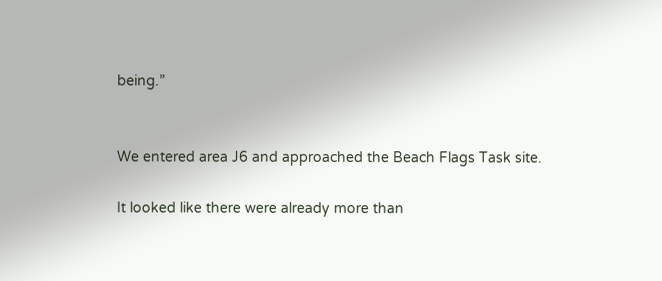being.”


We entered area J6 and approached the Beach Flags Task site.

It looked like there were already more than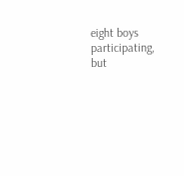eight boys participating, but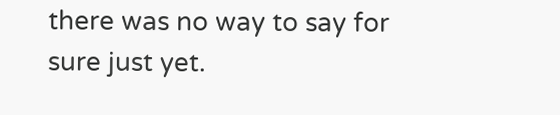there was no way to say for sure just yet.